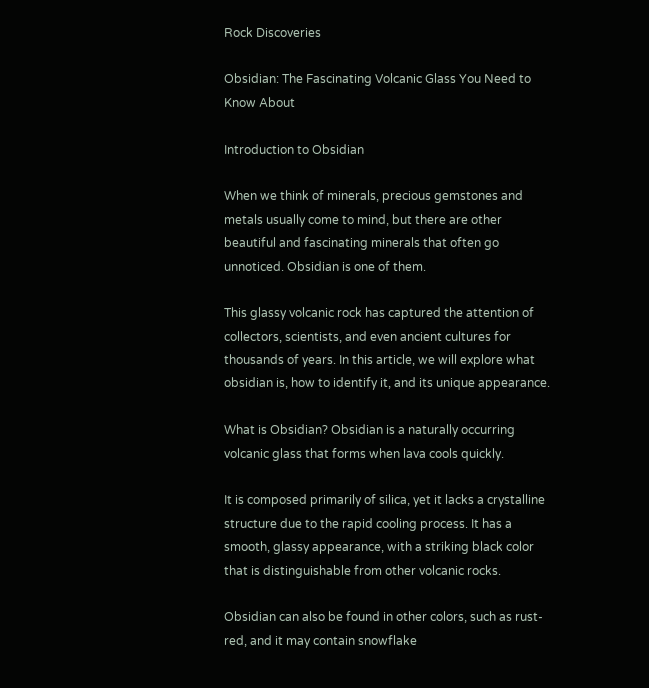Rock Discoveries

Obsidian: The Fascinating Volcanic Glass You Need to Know About

Introduction to Obsidian

When we think of minerals, precious gemstones and metals usually come to mind, but there are other beautiful and fascinating minerals that often go unnoticed. Obsidian is one of them.

This glassy volcanic rock has captured the attention of collectors, scientists, and even ancient cultures for thousands of years. In this article, we will explore what obsidian is, how to identify it, and its unique appearance.

What is Obsidian? Obsidian is a naturally occurring volcanic glass that forms when lava cools quickly.

It is composed primarily of silica, yet it lacks a crystalline structure due to the rapid cooling process. It has a smooth, glassy appearance, with a striking black color that is distinguishable from other volcanic rocks.

Obsidian can also be found in other colors, such as rust-red, and it may contain snowflake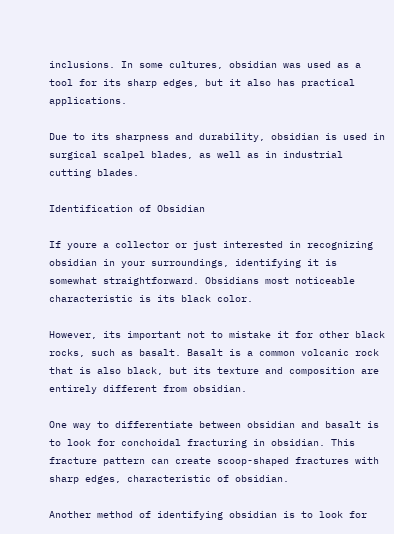inclusions. In some cultures, obsidian was used as a tool for its sharp edges, but it also has practical applications.

Due to its sharpness and durability, obsidian is used in surgical scalpel blades, as well as in industrial cutting blades.

Identification of Obsidian

If youre a collector or just interested in recognizing obsidian in your surroundings, identifying it is somewhat straightforward. Obsidians most noticeable characteristic is its black color.

However, its important not to mistake it for other black rocks, such as basalt. Basalt is a common volcanic rock that is also black, but its texture and composition are entirely different from obsidian.

One way to differentiate between obsidian and basalt is to look for conchoidal fracturing in obsidian. This fracture pattern can create scoop-shaped fractures with sharp edges, characteristic of obsidian.

Another method of identifying obsidian is to look for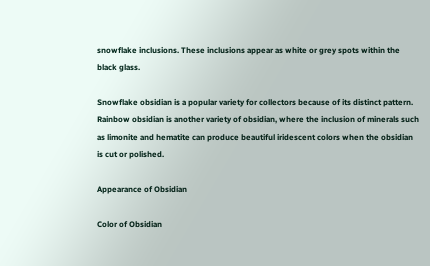snowflake inclusions. These inclusions appear as white or grey spots within the black glass.

Snowflake obsidian is a popular variety for collectors because of its distinct pattern. Rainbow obsidian is another variety of obsidian, where the inclusion of minerals such as limonite and hematite can produce beautiful iridescent colors when the obsidian is cut or polished.

Appearance of Obsidian

Color of Obsidian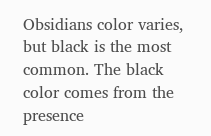Obsidians color varies, but black is the most common. The black color comes from the presence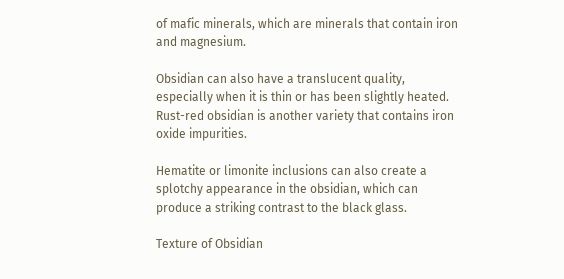of mafic minerals, which are minerals that contain iron and magnesium.

Obsidian can also have a translucent quality, especially when it is thin or has been slightly heated. Rust-red obsidian is another variety that contains iron oxide impurities.

Hematite or limonite inclusions can also create a splotchy appearance in the obsidian, which can produce a striking contrast to the black glass.

Texture of Obsidian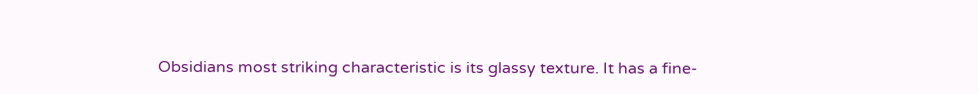Obsidians most striking characteristic is its glassy texture. It has a fine-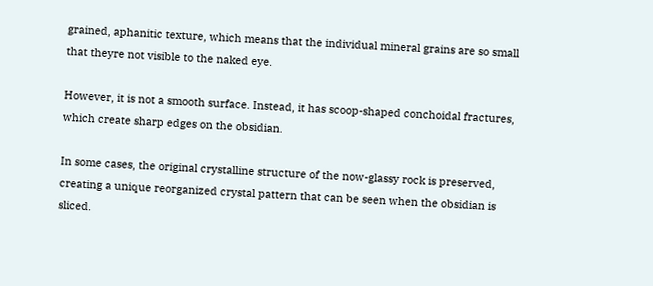grained, aphanitic texture, which means that the individual mineral grains are so small that theyre not visible to the naked eye.

However, it is not a smooth surface. Instead, it has scoop-shaped conchoidal fractures, which create sharp edges on the obsidian.

In some cases, the original crystalline structure of the now-glassy rock is preserved, creating a unique reorganized crystal pattern that can be seen when the obsidian is sliced.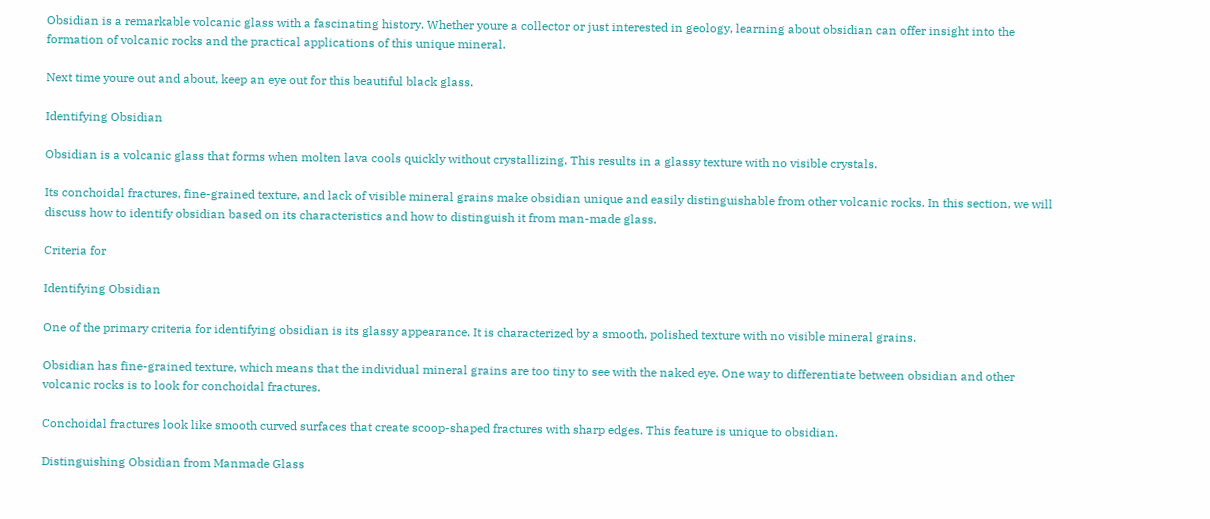Obsidian is a remarkable volcanic glass with a fascinating history. Whether youre a collector or just interested in geology, learning about obsidian can offer insight into the formation of volcanic rocks and the practical applications of this unique mineral.

Next time youre out and about, keep an eye out for this beautiful black glass.

Identifying Obsidian

Obsidian is a volcanic glass that forms when molten lava cools quickly without crystallizing. This results in a glassy texture with no visible crystals.

Its conchoidal fractures, fine-grained texture, and lack of visible mineral grains make obsidian unique and easily distinguishable from other volcanic rocks. In this section, we will discuss how to identify obsidian based on its characteristics and how to distinguish it from man-made glass.

Criteria for

Identifying Obsidian

One of the primary criteria for identifying obsidian is its glassy appearance. It is characterized by a smooth, polished texture with no visible mineral grains.

Obsidian has fine-grained texture, which means that the individual mineral grains are too tiny to see with the naked eye. One way to differentiate between obsidian and other volcanic rocks is to look for conchoidal fractures.

Conchoidal fractures look like smooth curved surfaces that create scoop-shaped fractures with sharp edges. This feature is unique to obsidian.

Distinguishing Obsidian from Manmade Glass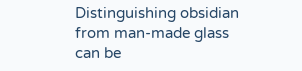Distinguishing obsidian from man-made glass can be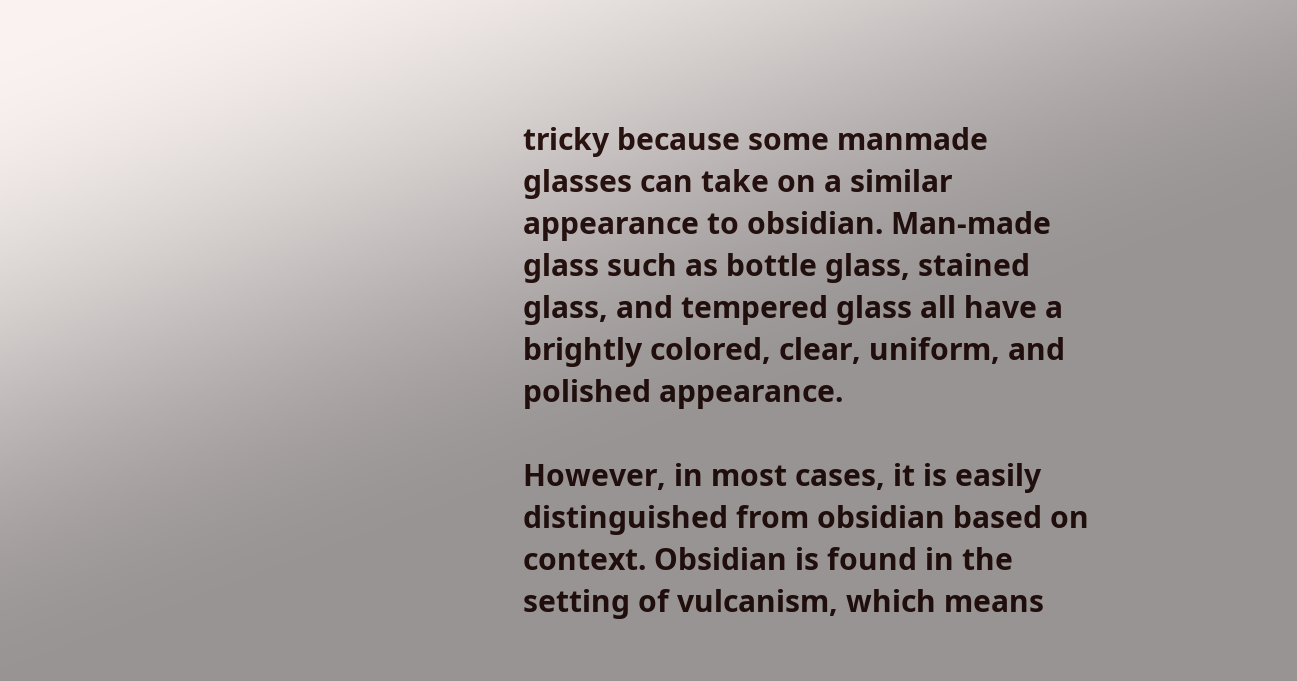tricky because some manmade glasses can take on a similar appearance to obsidian. Man-made glass such as bottle glass, stained glass, and tempered glass all have a brightly colored, clear, uniform, and polished appearance.

However, in most cases, it is easily distinguished from obsidian based on context. Obsidian is found in the setting of vulcanism, which means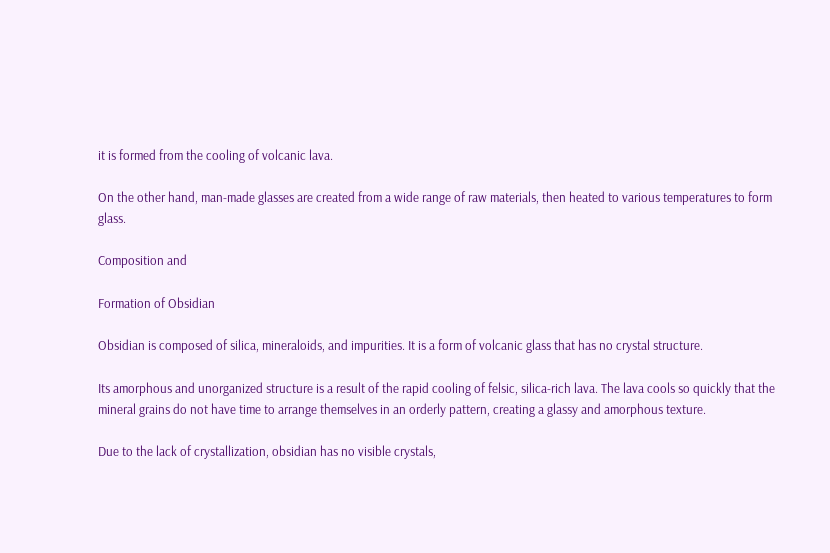it is formed from the cooling of volcanic lava.

On the other hand, man-made glasses are created from a wide range of raw materials, then heated to various temperatures to form glass.

Composition and

Formation of Obsidian

Obsidian is composed of silica, mineraloids, and impurities. It is a form of volcanic glass that has no crystal structure.

Its amorphous and unorganized structure is a result of the rapid cooling of felsic, silica-rich lava. The lava cools so quickly that the mineral grains do not have time to arrange themselves in an orderly pattern, creating a glassy and amorphous texture.

Due to the lack of crystallization, obsidian has no visible crystals,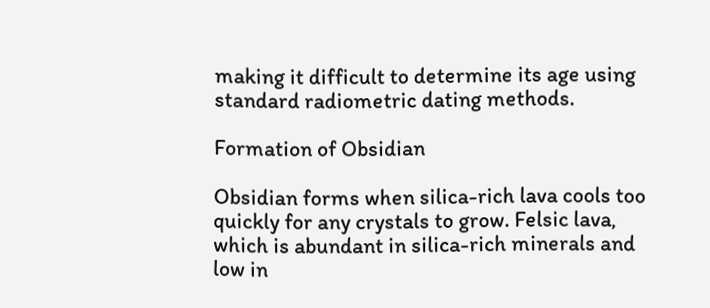making it difficult to determine its age using standard radiometric dating methods.

Formation of Obsidian

Obsidian forms when silica-rich lava cools too quickly for any crystals to grow. Felsic lava, which is abundant in silica-rich minerals and low in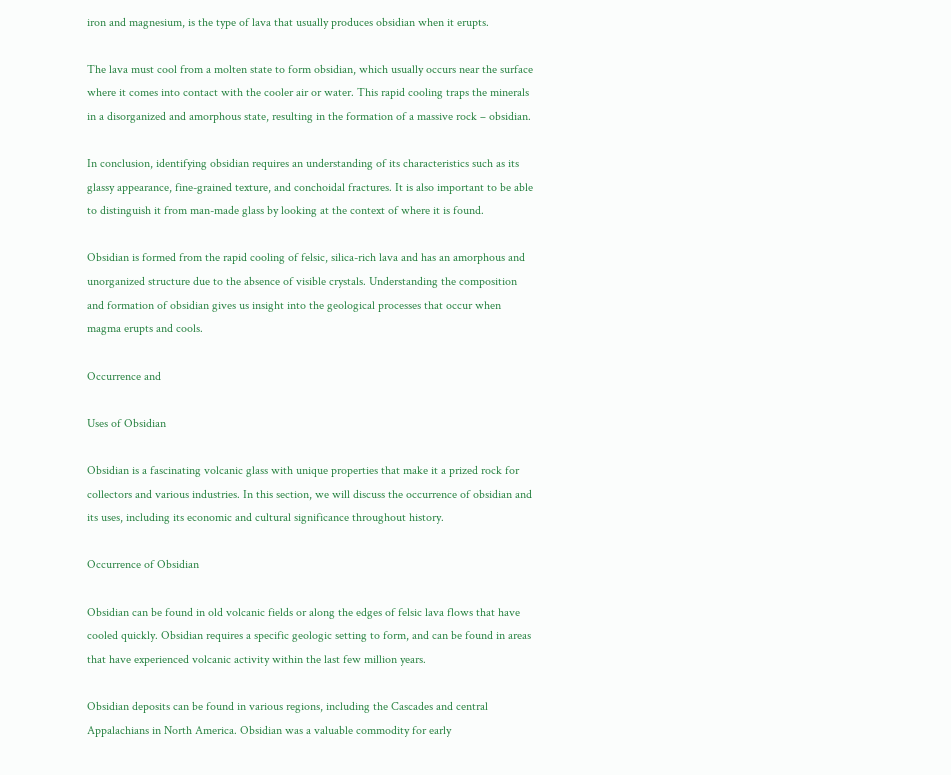iron and magnesium, is the type of lava that usually produces obsidian when it erupts.

The lava must cool from a molten state to form obsidian, which usually occurs near the surface where it comes into contact with the cooler air or water. This rapid cooling traps the minerals in a disorganized and amorphous state, resulting in the formation of a massive rock – obsidian.

In conclusion, identifying obsidian requires an understanding of its characteristics such as its glassy appearance, fine-grained texture, and conchoidal fractures. It is also important to be able to distinguish it from man-made glass by looking at the context of where it is found.

Obsidian is formed from the rapid cooling of felsic, silica-rich lava and has an amorphous and unorganized structure due to the absence of visible crystals. Understanding the composition and formation of obsidian gives us insight into the geological processes that occur when magma erupts and cools.

Occurrence and

Uses of Obsidian

Obsidian is a fascinating volcanic glass with unique properties that make it a prized rock for collectors and various industries. In this section, we will discuss the occurrence of obsidian and its uses, including its economic and cultural significance throughout history.

Occurrence of Obsidian

Obsidian can be found in old volcanic fields or along the edges of felsic lava flows that have cooled quickly. Obsidian requires a specific geologic setting to form, and can be found in areas that have experienced volcanic activity within the last few million years.

Obsidian deposits can be found in various regions, including the Cascades and central Appalachians in North America. Obsidian was a valuable commodity for early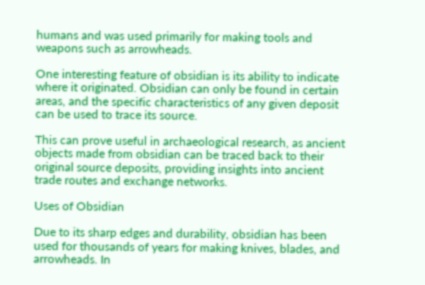humans and was used primarily for making tools and weapons such as arrowheads.

One interesting feature of obsidian is its ability to indicate where it originated. Obsidian can only be found in certain areas, and the specific characteristics of any given deposit can be used to trace its source.

This can prove useful in archaeological research, as ancient objects made from obsidian can be traced back to their original source deposits, providing insights into ancient trade routes and exchange networks.

Uses of Obsidian

Due to its sharp edges and durability, obsidian has been used for thousands of years for making knives, blades, and arrowheads. In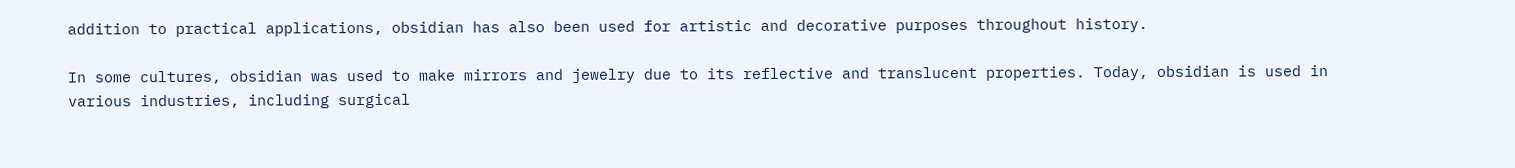addition to practical applications, obsidian has also been used for artistic and decorative purposes throughout history.

In some cultures, obsidian was used to make mirrors and jewelry due to its reflective and translucent properties. Today, obsidian is used in various industries, including surgical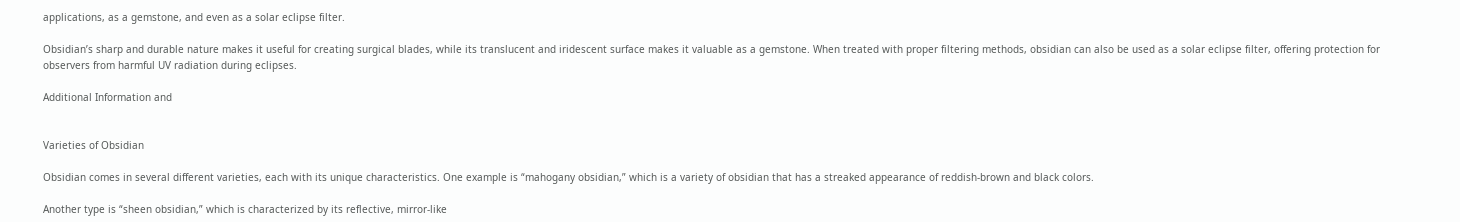applications, as a gemstone, and even as a solar eclipse filter.

Obsidian’s sharp and durable nature makes it useful for creating surgical blades, while its translucent and iridescent surface makes it valuable as a gemstone. When treated with proper filtering methods, obsidian can also be used as a solar eclipse filter, offering protection for observers from harmful UV radiation during eclipses.

Additional Information and


Varieties of Obsidian

Obsidian comes in several different varieties, each with its unique characteristics. One example is “mahogany obsidian,” which is a variety of obsidian that has a streaked appearance of reddish-brown and black colors.

Another type is “sheen obsidian,” which is characterized by its reflective, mirror-like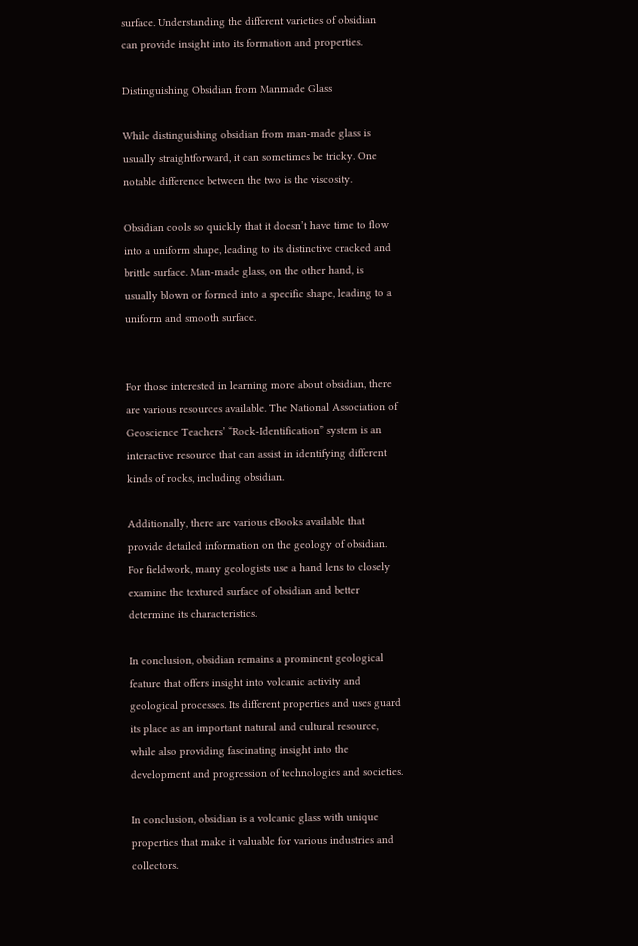surface. Understanding the different varieties of obsidian can provide insight into its formation and properties.

Distinguishing Obsidian from Manmade Glass

While distinguishing obsidian from man-made glass is usually straightforward, it can sometimes be tricky. One notable difference between the two is the viscosity.

Obsidian cools so quickly that it doesn’t have time to flow into a uniform shape, leading to its distinctive cracked and brittle surface. Man-made glass, on the other hand, is usually blown or formed into a specific shape, leading to a uniform and smooth surface.


For those interested in learning more about obsidian, there are various resources available. The National Association of Geoscience Teachers’ “Rock-Identification” system is an interactive resource that can assist in identifying different kinds of rocks, including obsidian.

Additionally, there are various eBooks available that provide detailed information on the geology of obsidian. For fieldwork, many geologists use a hand lens to closely examine the textured surface of obsidian and better determine its characteristics.

In conclusion, obsidian remains a prominent geological feature that offers insight into volcanic activity and geological processes. Its different properties and uses guard its place as an important natural and cultural resource, while also providing fascinating insight into the development and progression of technologies and societies.

In conclusion, obsidian is a volcanic glass with unique properties that make it valuable for various industries and collectors.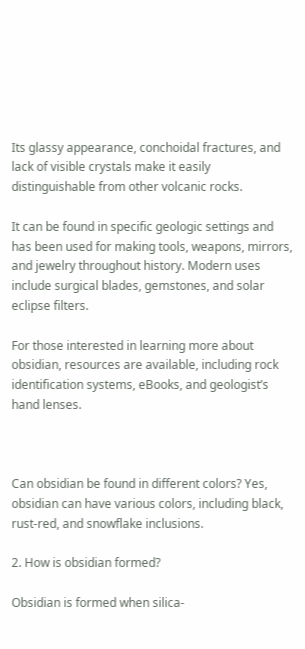Its glassy appearance, conchoidal fractures, and lack of visible crystals make it easily distinguishable from other volcanic rocks.

It can be found in specific geologic settings and has been used for making tools, weapons, mirrors, and jewelry throughout history. Modern uses include surgical blades, gemstones, and solar eclipse filters.

For those interested in learning more about obsidian, resources are available, including rock identification systems, eBooks, and geologist’s hand lenses.



Can obsidian be found in different colors? Yes, obsidian can have various colors, including black, rust-red, and snowflake inclusions.

2. How is obsidian formed?

Obsidian is formed when silica-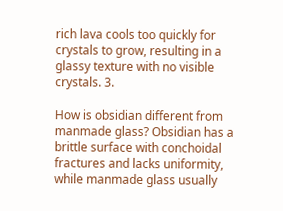rich lava cools too quickly for crystals to grow, resulting in a glassy texture with no visible crystals. 3.

How is obsidian different from manmade glass? Obsidian has a brittle surface with conchoidal fractures and lacks uniformity, while manmade glass usually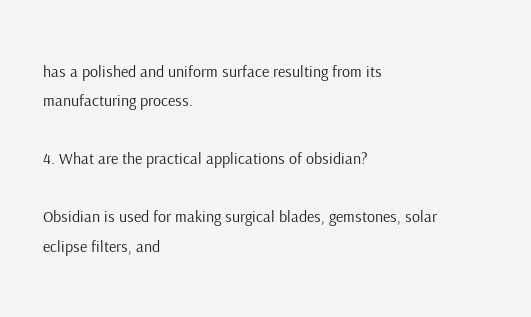has a polished and uniform surface resulting from its manufacturing process.

4. What are the practical applications of obsidian?

Obsidian is used for making surgical blades, gemstones, solar eclipse filters, and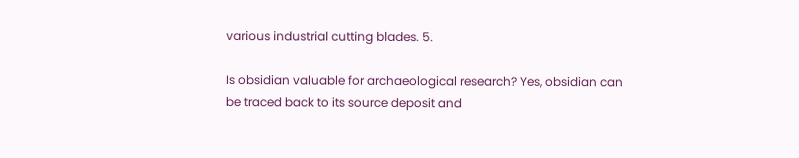various industrial cutting blades. 5.

Is obsidian valuable for archaeological research? Yes, obsidian can be traced back to its source deposit and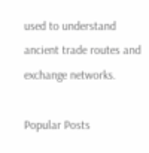used to understand ancient trade routes and exchange networks.

Popular Posts